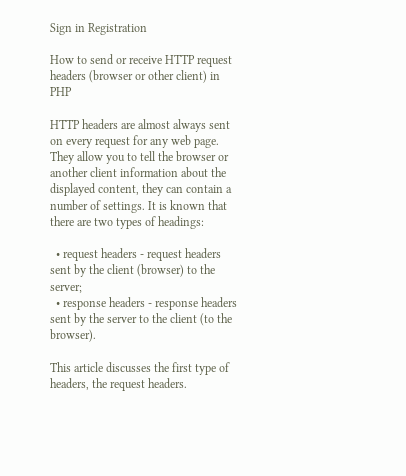Sign in Registration

How to send or receive HTTP request headers (browser or other client) in PHP

HTTP headers are almost always sent on every request for any web page. They allow you to tell the browser or another client information about the displayed content, they can contain a number of settings. It is known that there are two types of headings:

  • request headers - request headers sent by the client (browser) to the server;
  • response headers - response headers sent by the server to the client (to the browser).

This article discusses the first type of headers, the request headers.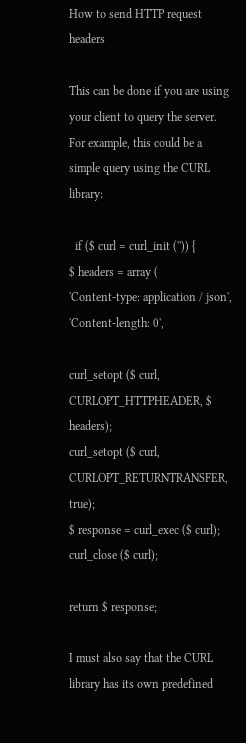How to send HTTP request headers

This can be done if you are using your client to query the server. For example, this could be a simple query using the CURL library:

  if ($ curl = curl_init ('')) {
$ headers = array (
'Content-type: application / json',
'Content-length: 0',

curl_setopt ($ curl, CURLOPT_HTTPHEADER, $ headers);
curl_setopt ($ curl, CURLOPT_RETURNTRANSFER, true);
$ response = curl_exec ($ curl);
curl_close ($ curl);

return $ response;

I must also say that the CURL library has its own predefined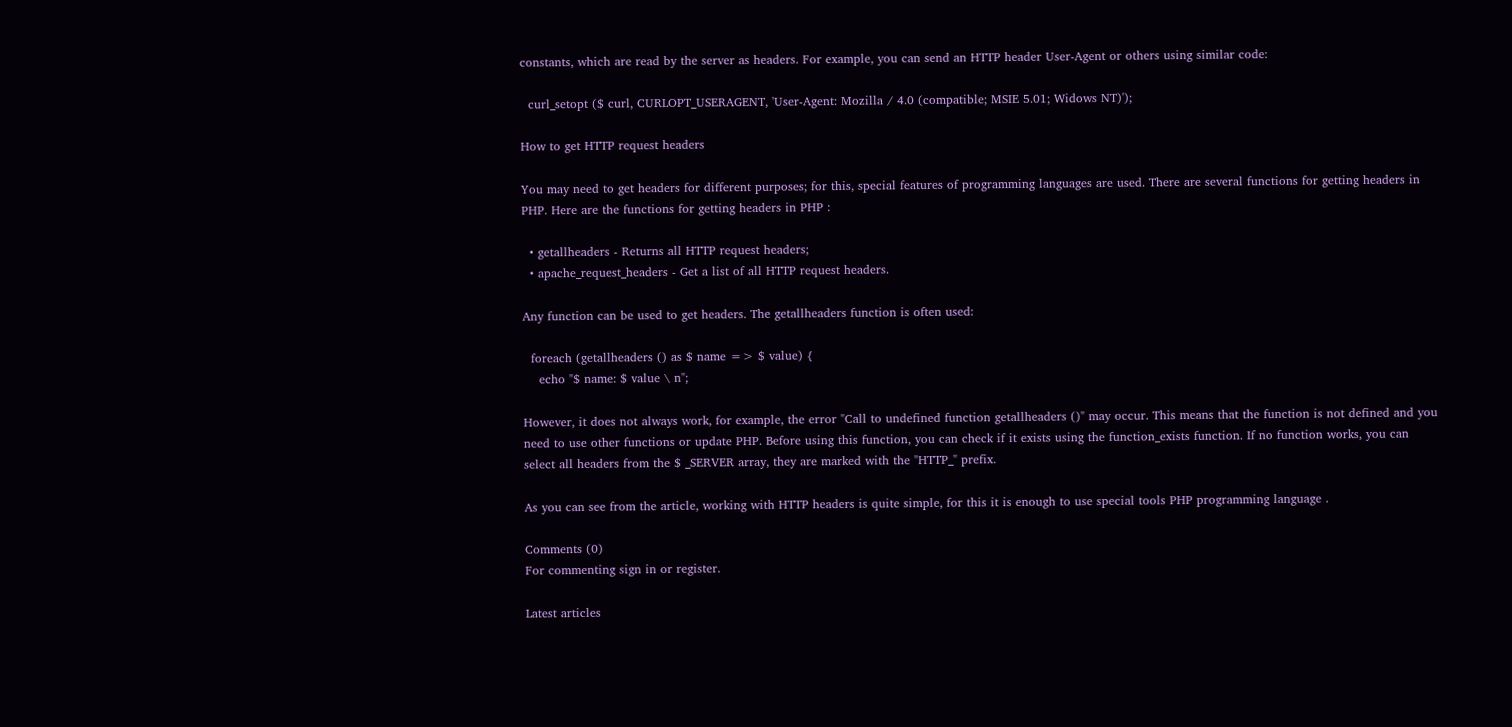constants, which are read by the server as headers. For example, you can send an HTTP header User-Agent or others using similar code:

  curl_setopt ($ curl, CURLOPT_USERAGENT, 'User-Agent: Mozilla / 4.0 (compatible; MSIE 5.01; Widows NT)');

How to get HTTP request headers

You may need to get headers for different purposes; for this, special features of programming languages are used. There are several functions for getting headers in PHP. Here are the functions for getting headers in PHP :

  • getallheaders - Returns all HTTP request headers;
  • apache_request_headers - Get a list of all HTTP request headers.

Any function can be used to get headers. The getallheaders function is often used:

  foreach (getallheaders () as $ name => $ value) {
    echo "$ name: $ value \ n";

However, it does not always work, for example, the error "Call to undefined function getallheaders ()" may occur. This means that the function is not defined and you need to use other functions or update PHP. Before using this function, you can check if it exists using the function_exists function. If no function works, you can select all headers from the $ _SERVER array, they are marked with the "HTTP_" prefix.

As you can see from the article, working with HTTP headers is quite simple, for this it is enough to use special tools PHP programming language .

Comments (0)
For commenting sign in or register.

Latest articles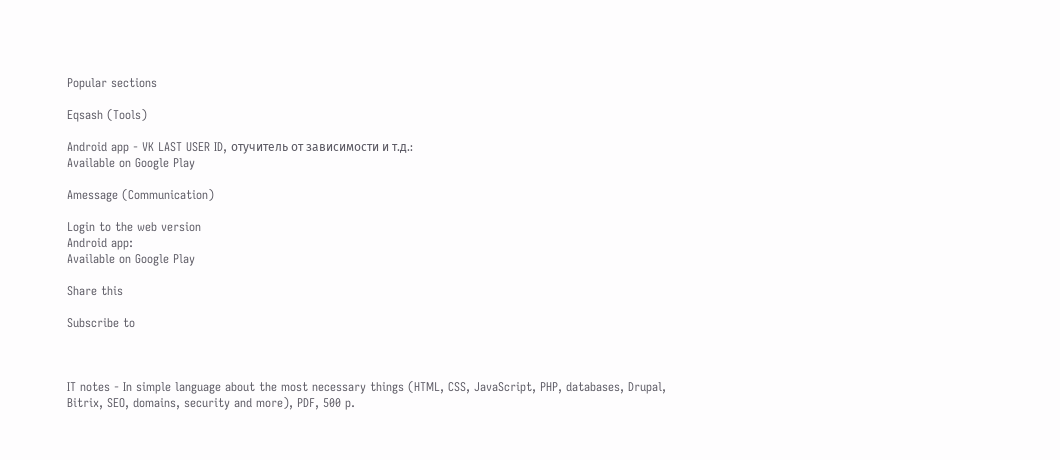Popular sections

Eqsash (Tools)

Android app - VK LAST USER ID, отучитель от зависимости и т.д.:
Available on Google Play

Amessage (Communication)

Login to the web version
Android app:
Available on Google Play

Share this

Subscribe to



IT notes - In simple language about the most necessary things (HTML, CSS, JavaScript, PHP, databases, Drupal, Bitrix, SEO, domains, security and more), PDF, 500 p.